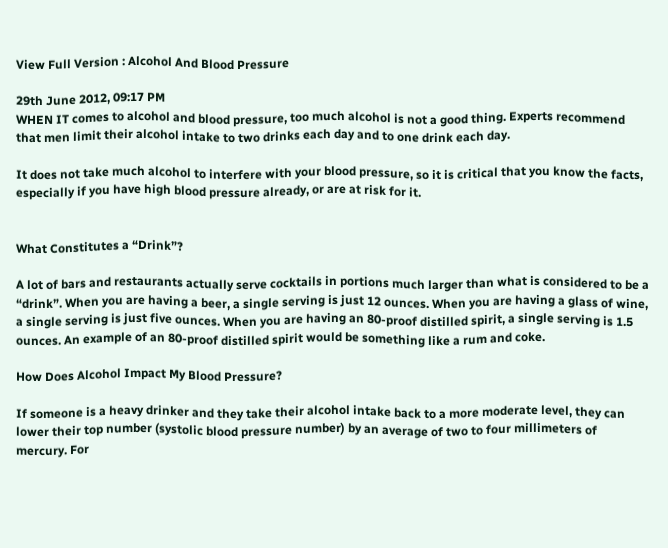View Full Version : Alcohol And Blood Pressure

29th June 2012, 09:17 PM
WHEN IT comes to alcohol and blood pressure, too much alcohol is not a good thing. Experts recommend that men limit their alcohol intake to two drinks each day and to one drink each day.

It does not take much alcohol to interfere with your blood pressure, so it is critical that you know the facts, especially if you have high blood pressure already, or are at risk for it.


What Constitutes a “Drink”?

A lot of bars and restaurants actually serve cocktails in portions much larger than what is considered to be a “drink”. When you are having a beer, a single serving is just 12 ounces. When you are having a glass of wine, a single serving is just five ounces. When you are having an 80-proof distilled spirit, a single serving is 1.5 ounces. An example of an 80-proof distilled spirit would be something like a rum and coke.

How Does Alcohol Impact My Blood Pressure?

If someone is a heavy drinker and they take their alcohol intake back to a more moderate level, they can lower their top number (systolic blood pressure number) by an average of two to four millimeters of mercury. For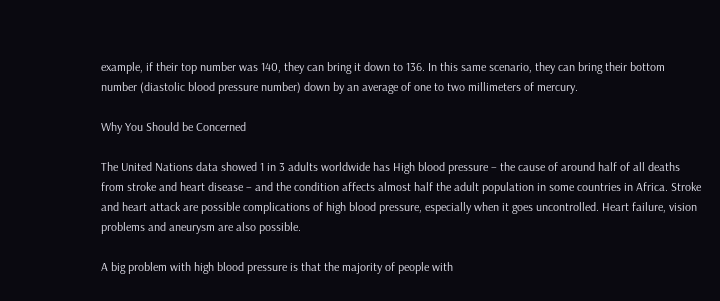example, if their top number was 140, they can bring it down to 136. In this same scenario, they can bring their bottom number (diastolic blood pressure number) down by an average of one to two millimeters of mercury.

Why You Should be Concerned

The United Nations data showed 1 in 3 adults worldwide has High blood pressure – the cause of around half of all deaths from stroke and heart disease – and the condition affects almost half the adult population in some countries in Africa. Stroke and heart attack are possible complications of high blood pressure, especially when it goes uncontrolled. Heart failure, vision problems and aneurysm are also possible.

A big problem with high blood pressure is that the majority of people with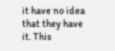it have no idea that they have it. This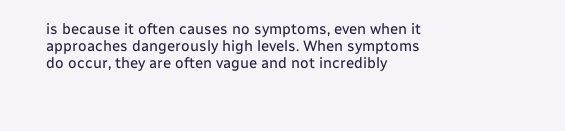is because it often causes no symptoms, even when it approaches dangerously high levels. When symptoms do occur, they are often vague and not incredibly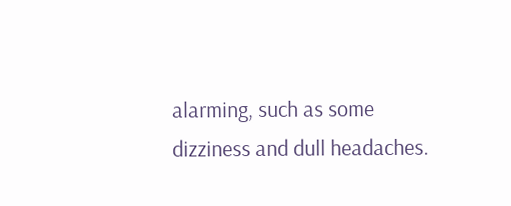alarming, such as some dizziness and dull headaches.